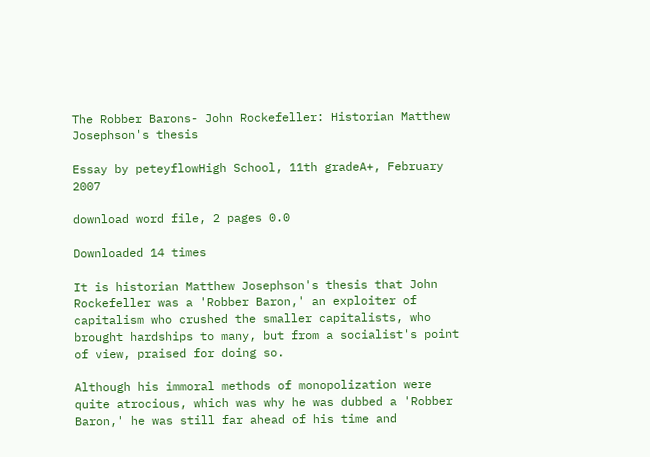The Robber Barons- John Rockefeller: Historian Matthew Josephson's thesis

Essay by peteyflowHigh School, 11th gradeA+, February 2007

download word file, 2 pages 0.0

Downloaded 14 times

It is historian Matthew Josephson's thesis that John Rockefeller was a 'Robber Baron,' an exploiter of capitalism who crushed the smaller capitalists, who brought hardships to many, but from a socialist's point of view, praised for doing so.

Although his immoral methods of monopolization were quite atrocious, which was why he was dubbed a 'Robber Baron,' he was still far ahead of his time and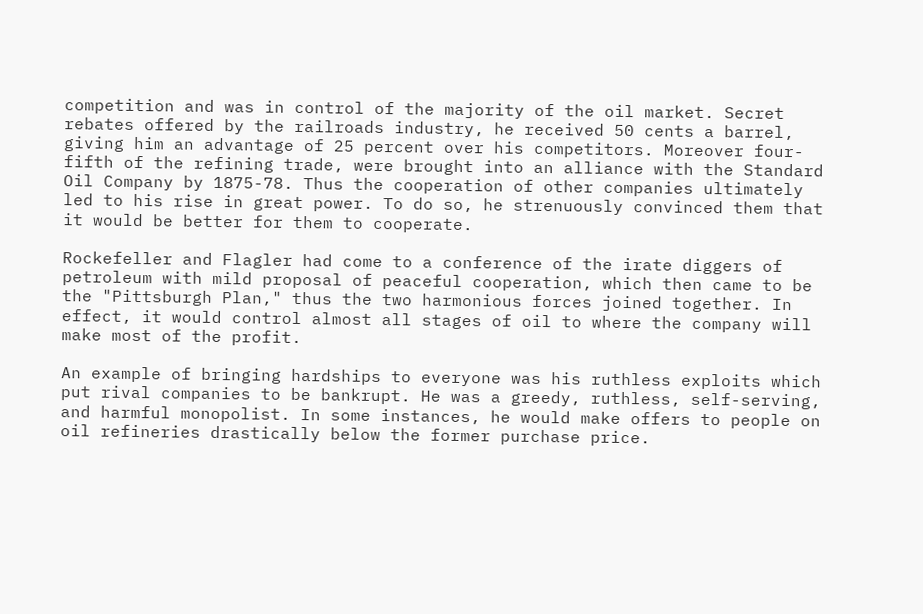competition and was in control of the majority of the oil market. Secret rebates offered by the railroads industry, he received 50 cents a barrel, giving him an advantage of 25 percent over his competitors. Moreover four-fifth of the refining trade, were brought into an alliance with the Standard Oil Company by 1875-78. Thus the cooperation of other companies ultimately led to his rise in great power. To do so, he strenuously convinced them that it would be better for them to cooperate.

Rockefeller and Flagler had come to a conference of the irate diggers of petroleum with mild proposal of peaceful cooperation, which then came to be the "Pittsburgh Plan," thus the two harmonious forces joined together. In effect, it would control almost all stages of oil to where the company will make most of the profit.

An example of bringing hardships to everyone was his ruthless exploits which put rival companies to be bankrupt. He was a greedy, ruthless, self-serving, and harmful monopolist. In some instances, he would make offers to people on oil refineries drastically below the former purchase price.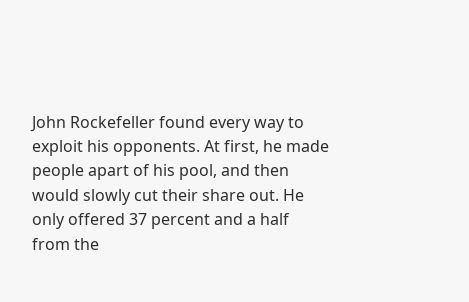John Rockefeller found every way to exploit his opponents. At first, he made people apart of his pool, and then would slowly cut their share out. He only offered 37 percent and a half from the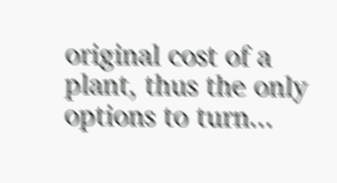original cost of a plant, thus the only options to turn...